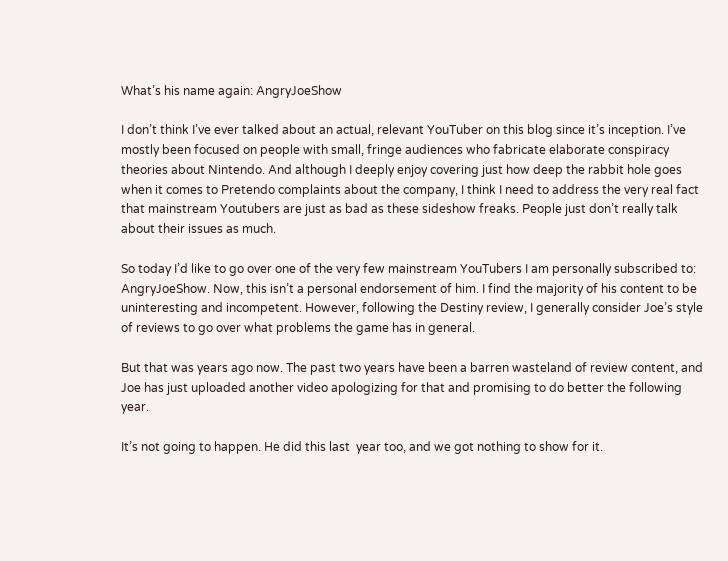What’s his name again: AngryJoeShow

I don’t think I’ve ever talked about an actual, relevant YouTuber on this blog since it’s inception. I’ve mostly been focused on people with small, fringe audiences who fabricate elaborate conspiracy theories about Nintendo. And although I deeply enjoy covering just how deep the rabbit hole goes when it comes to Pretendo complaints about the company, I think I need to address the very real fact that mainstream Youtubers are just as bad as these sideshow freaks. People just don’t really talk about their issues as much.

So today I’d like to go over one of the very few mainstream YouTubers I am personally subscribed to: AngryJoeShow. Now, this isn’t a personal endorsement of him. I find the majority of his content to be uninteresting and incompetent. However, following the Destiny review, I generally consider Joe’s style of reviews to go over what problems the game has in general.

But that was years ago now. The past two years have been a barren wasteland of review content, and Joe has just uploaded another video apologizing for that and promising to do better the following year.

It’s not going to happen. He did this last  year too, and we got nothing to show for it.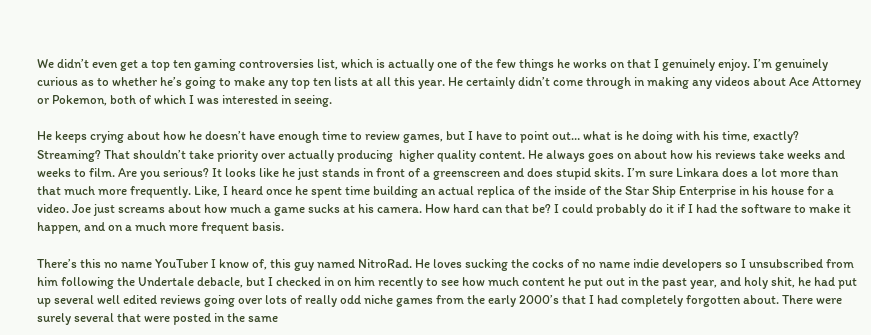We didn’t even get a top ten gaming controversies list, which is actually one of the few things he works on that I genuinely enjoy. I’m genuinely curious as to whether he’s going to make any top ten lists at all this year. He certainly didn’t come through in making any videos about Ace Attorney or Pokemon, both of which I was interested in seeing.

He keeps crying about how he doesn’t have enough time to review games, but I have to point out… what is he doing with his time, exactly? Streaming? That shouldn’t take priority over actually producing  higher quality content. He always goes on about how his reviews take weeks and weeks to film. Are you serious? It looks like he just stands in front of a greenscreen and does stupid skits. I’m sure Linkara does a lot more than that much more frequently. Like, I heard once he spent time building an actual replica of the inside of the Star Ship Enterprise in his house for a video. Joe just screams about how much a game sucks at his camera. How hard can that be? I could probably do it if I had the software to make it happen, and on a much more frequent basis.

There’s this no name YouTuber I know of, this guy named NitroRad. He loves sucking the cocks of no name indie developers so I unsubscribed from him following the Undertale debacle, but I checked in on him recently to see how much content he put out in the past year, and holy shit, he had put up several well edited reviews going over lots of really odd niche games from the early 2000’s that I had completely forgotten about. There were surely several that were posted in the same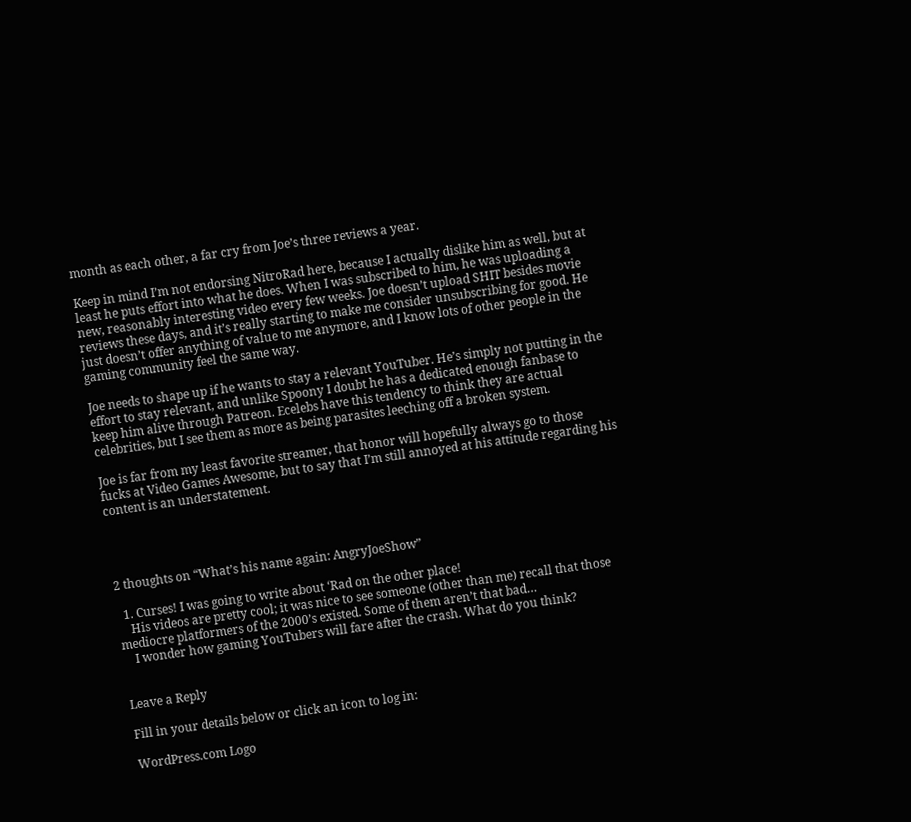month as each other, a far cry from Joe’s three reviews a year.

Keep in mind I’m not endorsing NitroRad here, because I actually dislike him as well, but at least he puts effort into what he does. When I was subscribed to him, he was uploading a new, reasonably interesting video every few weeks. Joe doesn’t upload SHIT besides movie reviews these days, and it’s really starting to make me consider unsubscribing for good. He just doesn’t offer anything of value to me anymore, and I know lots of other people in the gaming community feel the same way.

Joe needs to shape up if he wants to stay a relevant YouTuber. He’s simply not putting in the effort to stay relevant, and unlike Spoony I doubt he has a dedicated enough fanbase to keep him alive through Patreon. Ecelebs have this tendency to think they are actual celebrities, but I see them as more as being parasites leeching off a broken system.

Joe is far from my least favorite streamer, that honor will hopefully always go to those fucks at Video Games Awesome, but to say that I’m still annoyed at his attitude regarding his content is an understatement.




2 thoughts on “What’s his name again: AngryJoeShow”

  1. Curses! I was going to write about ‘Rad on the other place!
    His videos are pretty cool; it was nice to see someone (other than me) recall that those mediocre platformers of the 2000’s existed. Some of them aren’t that bad…
    I wonder how gaming YouTubers will fare after the crash. What do you think?


Leave a Reply

Fill in your details below or click an icon to log in:

WordPress.com Logo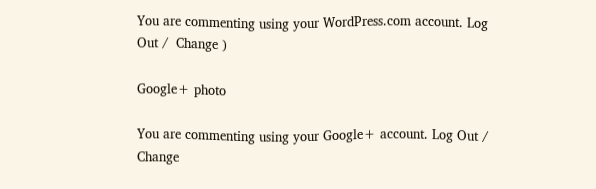You are commenting using your WordPress.com account. Log Out /  Change )

Google+ photo

You are commenting using your Google+ account. Log Out /  Change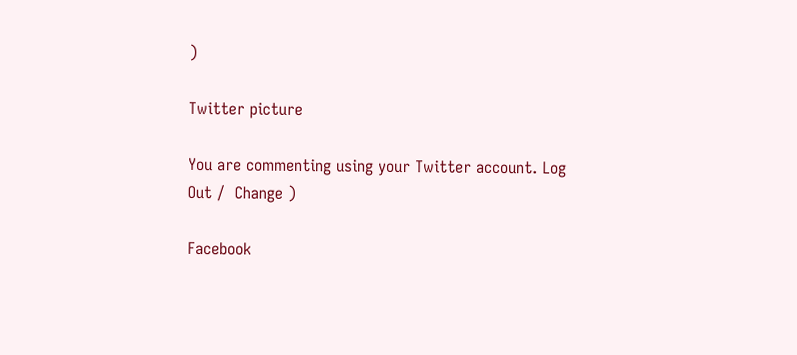)

Twitter picture

You are commenting using your Twitter account. Log Out /  Change )

Facebook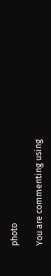photo

You are commenting using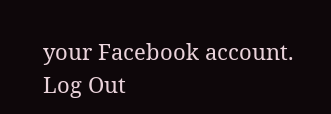your Facebook account. Log Out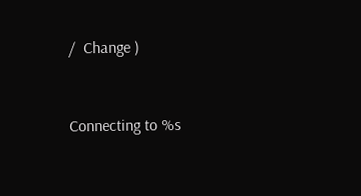/  Change )


Connecting to %s